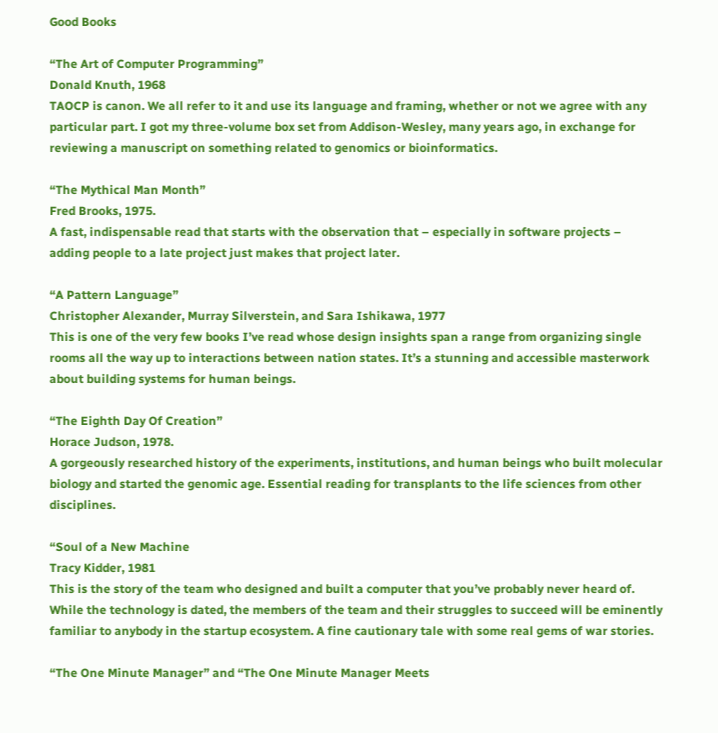Good Books

“The Art of Computer Programming”
Donald Knuth, 1968
TAOCP is canon. We all refer to it and use its language and framing, whether or not we agree with any particular part. I got my three-volume box set from Addison-Wesley, many years ago, in exchange for reviewing a manuscript on something related to genomics or bioinformatics.

“The Mythical Man Month”
Fred Brooks, 1975.
A fast, indispensable read that starts with the observation that – especially in software projects – adding people to a late project just makes that project later.

“A Pattern Language”
Christopher Alexander, Murray Silverstein, and Sara Ishikawa, 1977
This is one of the very few books I’ve read whose design insights span a range from organizing single rooms all the way up to interactions between nation states. It’s a stunning and accessible masterwork about building systems for human beings.

“The Eighth Day Of Creation”
Horace Judson, 1978.
A gorgeously researched history of the experiments, institutions, and human beings who built molecular biology and started the genomic age. Essential reading for transplants to the life sciences from other disciplines.

“Soul of a New Machine
Tracy Kidder, 1981
This is the story of the team who designed and built a computer that you’ve probably never heard of. While the technology is dated, the members of the team and their struggles to succeed will be eminently familiar to anybody in the startup ecosystem. A fine cautionary tale with some real gems of war stories.

“The One Minute Manager” and “The One Minute Manager Meets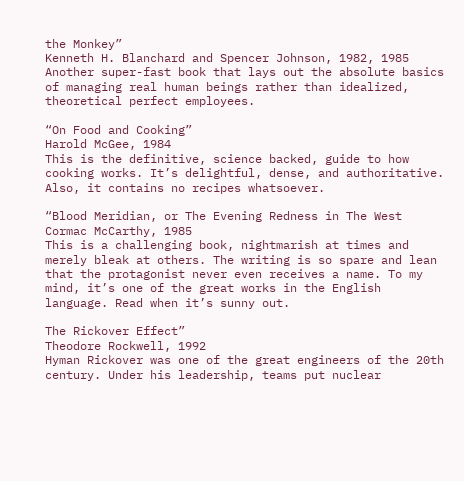the Monkey”
Kenneth H. Blanchard and Spencer Johnson, 1982, 1985
Another super-fast book that lays out the absolute basics of managing real human beings rather than idealized, theoretical perfect employees.

“On Food and Cooking”
Harold McGee, 1984
This is the definitive, science backed, guide to how cooking works. It’s delightful, dense, and authoritative. Also, it contains no recipes whatsoever.

“Blood Meridian, or The Evening Redness in The West
Cormac McCarthy, 1985
This is a challenging book, nightmarish at times and merely bleak at others. The writing is so spare and lean that the protagonist never even receives a name. To my mind, it’s one of the great works in the English language. Read when it’s sunny out.

The Rickover Effect”
Theodore Rockwell, 1992
Hyman Rickover was one of the great engineers of the 20th century. Under his leadership, teams put nuclear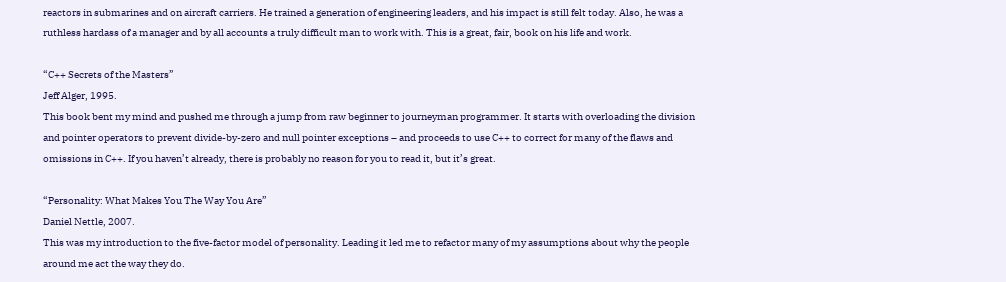reactors in submarines and on aircraft carriers. He trained a generation of engineering leaders, and his impact is still felt today. Also, he was a ruthless hardass of a manager and by all accounts a truly difficult man to work with. This is a great, fair, book on his life and work.

“C++ Secrets of the Masters”
Jeff Alger, 1995.
This book bent my mind and pushed me through a jump from raw beginner to journeyman programmer. It starts with overloading the division and pointer operators to prevent divide-by-zero and null pointer exceptions – and proceeds to use C++ to correct for many of the flaws and omissions in C++. If you haven’t already, there is probably no reason for you to read it, but it’s great.

“Personality: What Makes You The Way You Are”
Daniel Nettle, 2007.
This was my introduction to the five-factor model of personality. Leading it led me to refactor many of my assumptions about why the people around me act the way they do.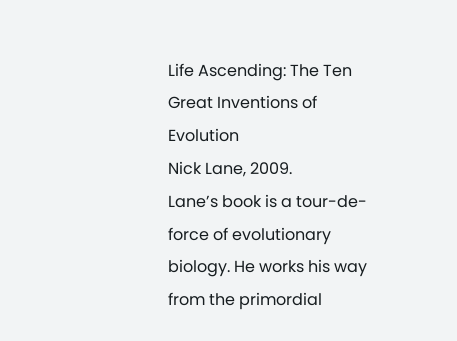Life Ascending: The Ten Great Inventions of Evolution
Nick Lane, 2009.
Lane’s book is a tour-de-force of evolutionary biology. He works his way from the primordial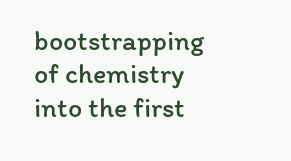bootstrapping of chemistry into the first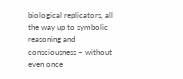biological replicators, all the way up to symbolic reasoning and consciousness – without even once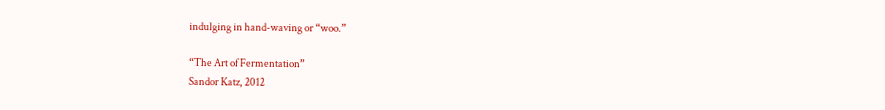indulging in hand-waving or “woo.”

“The Art of Fermentation”
Sandor Katz, 2012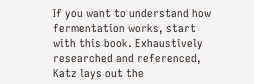If you want to understand how fermentation works, start with this book. Exhaustively researched and referenced, Katz lays out the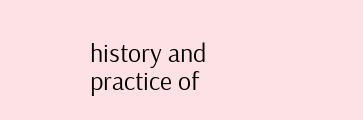history and practice of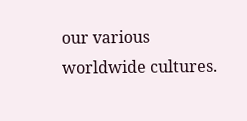our various worldwide cultures.